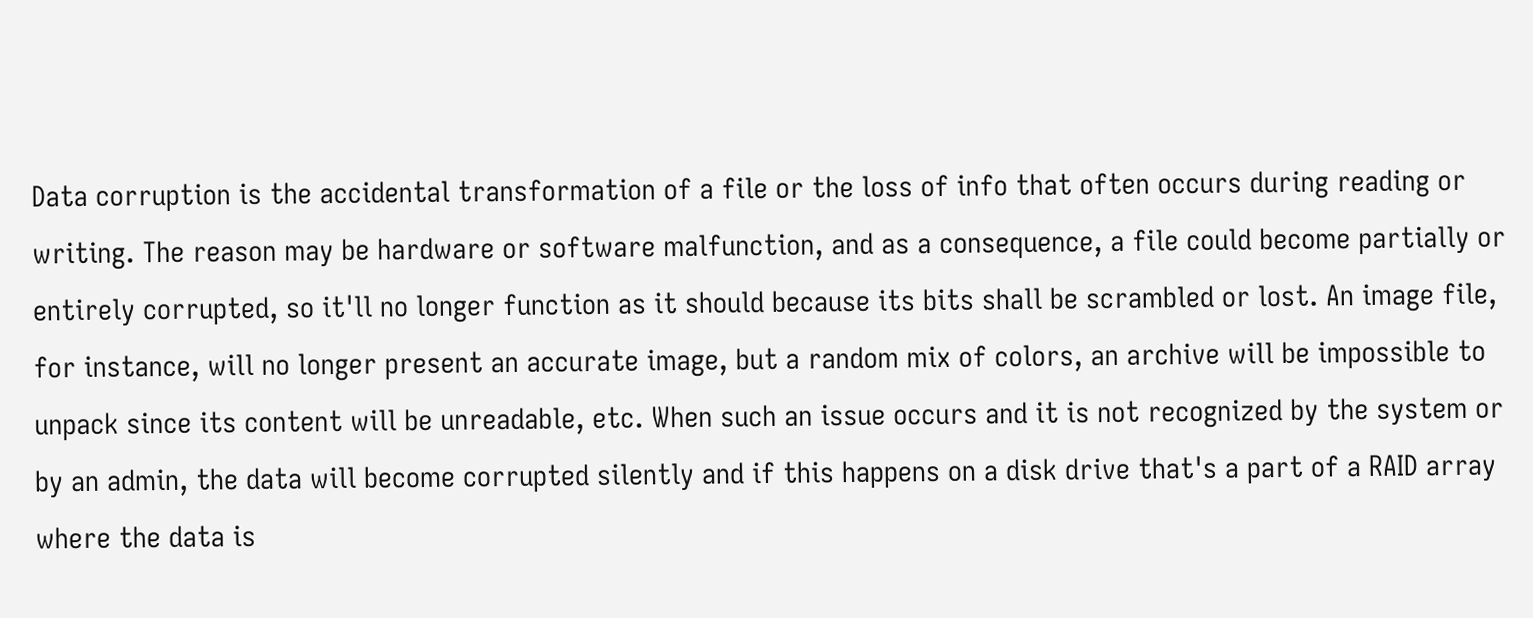Data corruption is the accidental transformation of a file or the loss of info that often occurs during reading or writing. The reason may be hardware or software malfunction, and as a consequence, a file could become partially or entirely corrupted, so it'll no longer function as it should because its bits shall be scrambled or lost. An image file, for instance, will no longer present an accurate image, but a random mix of colors, an archive will be impossible to unpack since its content will be unreadable, etc. When such an issue occurs and it is not recognized by the system or by an admin, the data will become corrupted silently and if this happens on a disk drive that's a part of a RAID array where the data is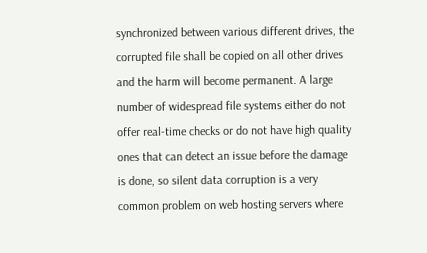synchronized between various different drives, the corrupted file shall be copied on all other drives and the harm will become permanent. A large number of widespread file systems either do not offer real-time checks or do not have high quality ones that can detect an issue before the damage is done, so silent data corruption is a very common problem on web hosting servers where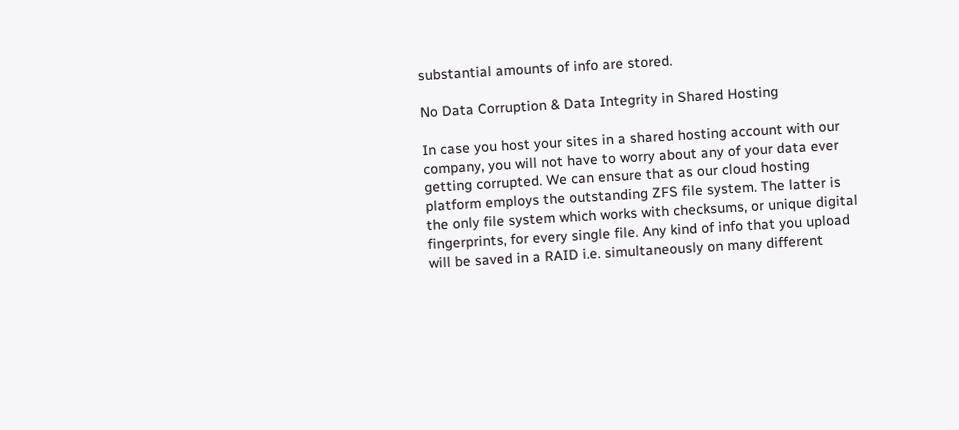substantial amounts of info are stored.

No Data Corruption & Data Integrity in Shared Hosting

In case you host your sites in a shared hosting account with our company, you will not have to worry about any of your data ever getting corrupted. We can ensure that as our cloud hosting platform employs the outstanding ZFS file system. The latter is the only file system which works with checksums, or unique digital fingerprints, for every single file. Any kind of info that you upload will be saved in a RAID i.e. simultaneously on many different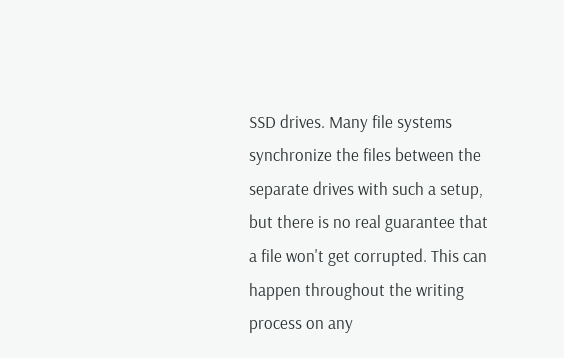SSD drives. Many file systems synchronize the files between the separate drives with such a setup, but there is no real guarantee that a file won't get corrupted. This can happen throughout the writing process on any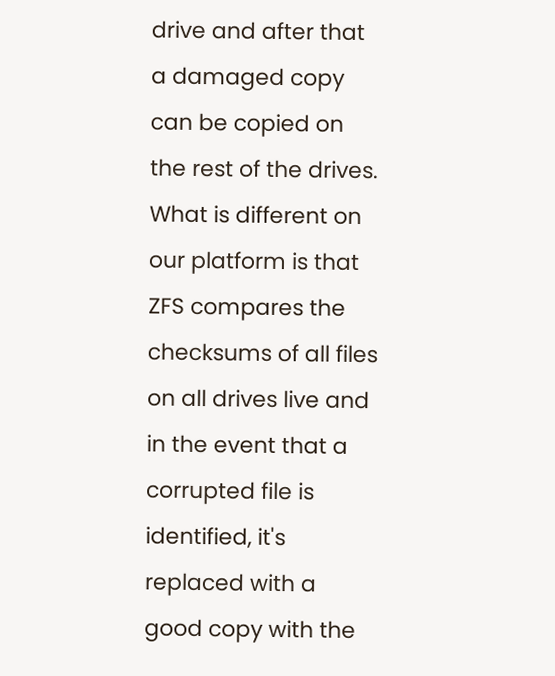drive and after that a damaged copy can be copied on the rest of the drives. What is different on our platform is that ZFS compares the checksums of all files on all drives live and in the event that a corrupted file is identified, it's replaced with a good copy with the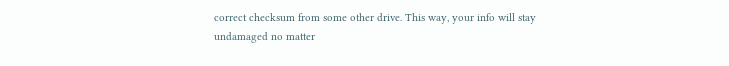correct checksum from some other drive. This way, your info will stay undamaged no matter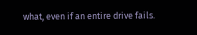what, even if an entire drive fails.